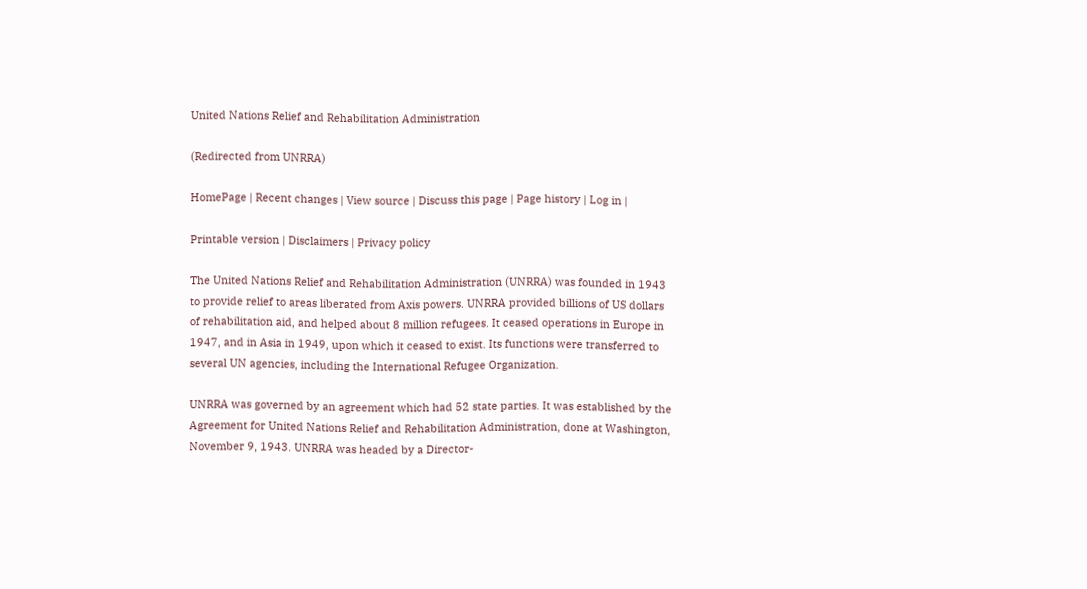United Nations Relief and Rehabilitation Administration

(Redirected from UNRRA)

HomePage | Recent changes | View source | Discuss this page | Page history | Log in |

Printable version | Disclaimers | Privacy policy

The United Nations Relief and Rehabilitation Administration (UNRRA) was founded in 1943 to provide relief to areas liberated from Axis powers. UNRRA provided billions of US dollars of rehabilitation aid, and helped about 8 million refugees. It ceased operations in Europe in 1947, and in Asia in 1949, upon which it ceased to exist. Its functions were transferred to several UN agencies, including the International Refugee Organization.

UNRRA was governed by an agreement which had 52 state parties. It was established by the Agreement for United Nations Relief and Rehabilitation Administration, done at Washington, November 9, 1943. UNRRA was headed by a Director-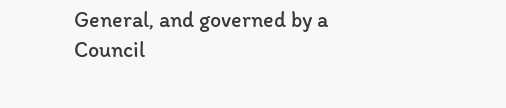General, and governed by a Council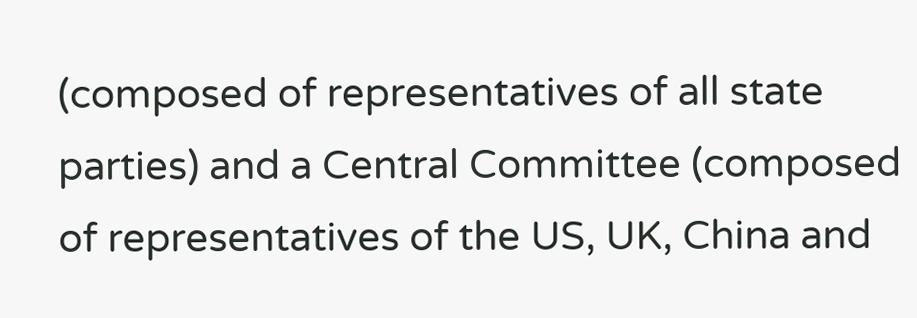(composed of representatives of all state parties) and a Central Committee (composed of representatives of the US, UK, China and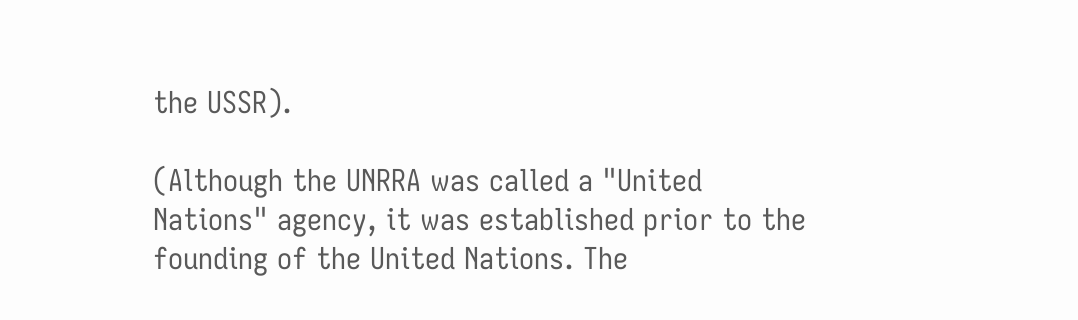the USSR).

(Although the UNRRA was called a "United Nations" agency, it was established prior to the founding of the United Nations. The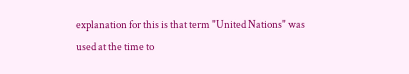explanation for this is that term "United Nations" was used at the time to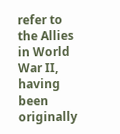refer to the Allies in World War II, having been originally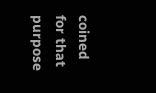coined for that purpose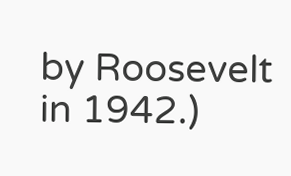by Roosevelt in 1942.)